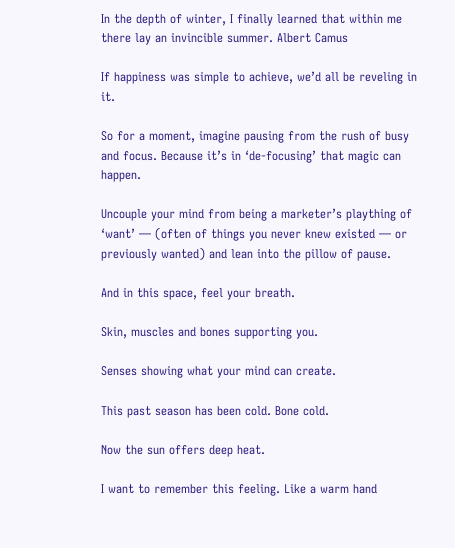In the depth of winter, I finally learned that within me there lay an invincible summer. Albert Camus

If happiness was simple to achieve, we’d all be reveling in it.

So for a moment, imagine pausing from the rush of busy and focus. Because it’s in ‘de-focusing’ that magic can happen.

Uncouple your mind from being a marketer’s plaything of ‘want’ — (often of things you never knew existed — or previously wanted) and lean into the pillow of pause.

And in this space, feel your breath.

Skin, muscles and bones supporting you.

Senses showing what your mind can create.

This past season has been cold. Bone cold.

Now the sun offers deep heat.

I want to remember this feeling. Like a warm hand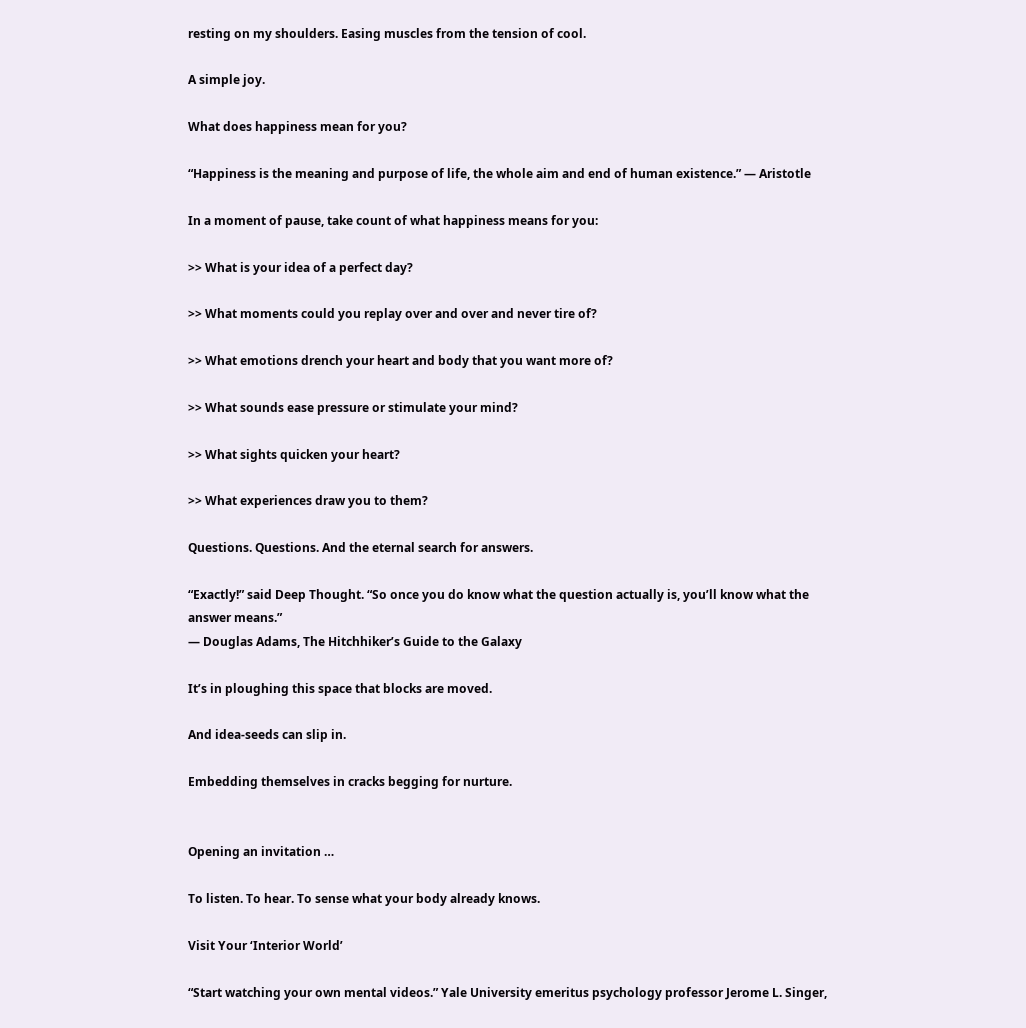resting on my shoulders. Easing muscles from the tension of cool.

A simple joy.

What does happiness mean for you?

“Happiness is the meaning and purpose of life, the whole aim and end of human existence.” — Aristotle

In a moment of pause, take count of what happiness means for you:

>> What is your idea of a perfect day?

>> What moments could you replay over and over and never tire of?

>> What emotions drench your heart and body that you want more of?

>> What sounds ease pressure or stimulate your mind?

>> What sights quicken your heart?

>> What experiences draw you to them?

Questions. Questions. And the eternal search for answers.

“Exactly!” said Deep Thought. “So once you do know what the question actually is, you’ll know what the answer means.”
― Douglas Adams, The Hitchhiker’s Guide to the Galaxy

It’s in ploughing this space that blocks are moved.

And idea-seeds can slip in.

Embedding themselves in cracks begging for nurture.


Opening an invitation …

To listen. To hear. To sense what your body already knows.

Visit Your ‘Interior World’

“Start watching your own mental videos.” Yale University emeritus psychology professor Jerome L. Singer,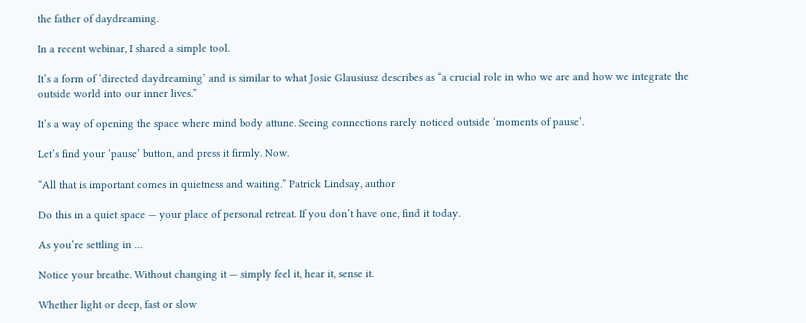the father of daydreaming.

In a recent webinar, I shared a simple tool.

It’s a form of ‘directed daydreaming’ and is similar to what Josie Glausiusz describes as “a crucial role in who we are and how we integrate the outside world into our inner lives.”

It’s a way of opening the space where mind body attune. Seeing connections rarely noticed outside ‘moments of pause’.

Let’s find your ‘pause’ button, and press it firmly. Now.

“All that is important comes in quietness and waiting.” Patrick Lindsay, author

Do this in a quiet space — your place of personal retreat. If you don’t have one, find it today.

As you’re settling in …

Notice your breathe. Without changing it — simply feel it, hear it, sense it.

Whether light or deep, fast or slow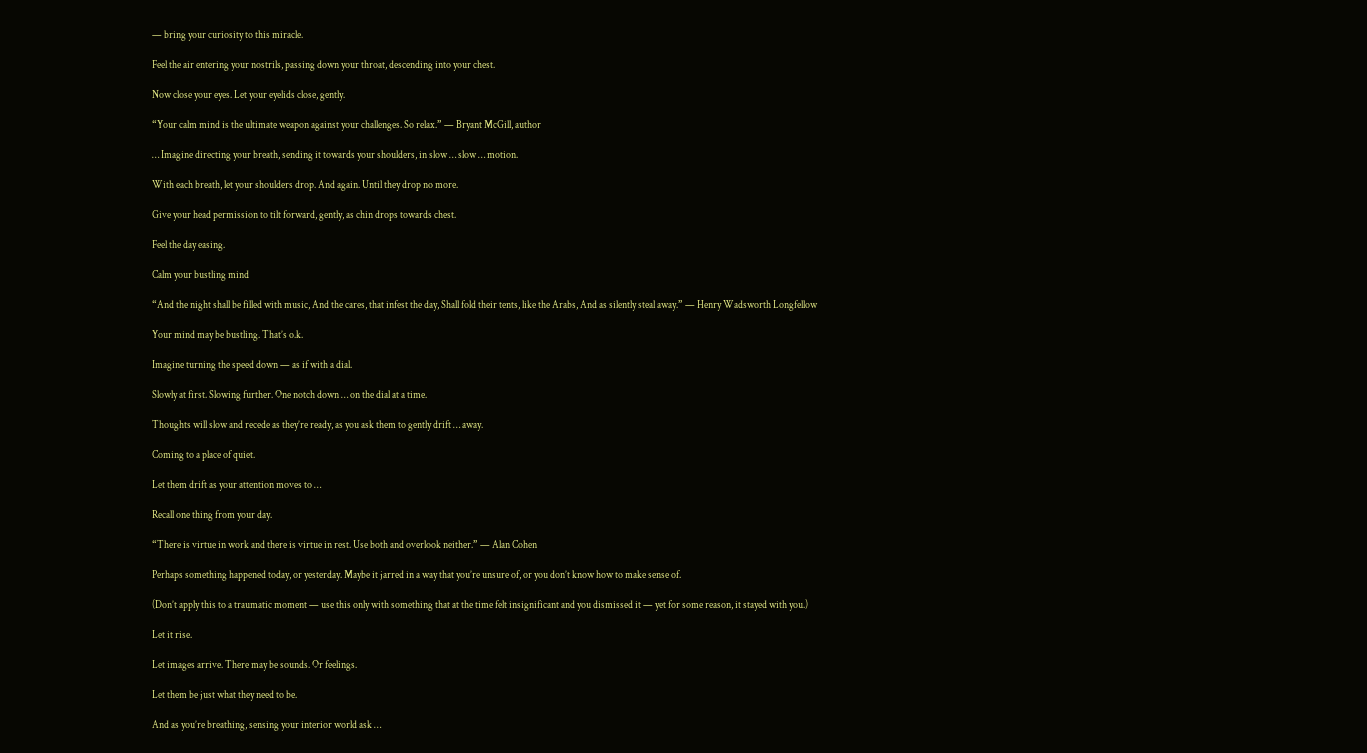— bring your curiosity to this miracle.

Feel the air entering your nostrils, passing down your throat, descending into your chest.

Now close your eyes. Let your eyelids close, gently.

“Your calm mind is the ultimate weapon against your challenges. So relax.” — Bryant McGill, author

… Imagine directing your breath, sending it towards your shoulders, in slow … slow … motion.

With each breath, let your shoulders drop. And again. Until they drop no more.

Give your head permission to tilt forward, gently, as chin drops towards chest.

Feel the day easing.

Calm your bustling mind

“And the night shall be filled with music, And the cares, that infest the day, Shall fold their tents, like the Arabs, And as silently steal away.” — Henry Wadsworth Longfellow

Your mind may be bustling. That’s o.k.

Imagine turning the speed down — as if with a dial.

Slowly at first. Slowing further. One notch down … on the dial at a time.

Thoughts will slow and recede as they’re ready, as you ask them to gently drift … away.

Coming to a place of quiet.

Let them drift as your attention moves to …

Recall one thing from your day.

“There is virtue in work and there is virtue in rest. Use both and overlook neither.” — Alan Cohen

Perhaps something happened today, or yesterday. Maybe it jarred in a way that you’re unsure of, or you don’t know how to make sense of.

(Don’t apply this to a traumatic moment — use this only with something that at the time felt insignificant and you dismissed it — yet for some reason, it stayed with you.)

Let it rise.

Let images arrive. There may be sounds. Or feelings.

Let them be just what they need to be.

And as you’re breathing, sensing your interior world ask …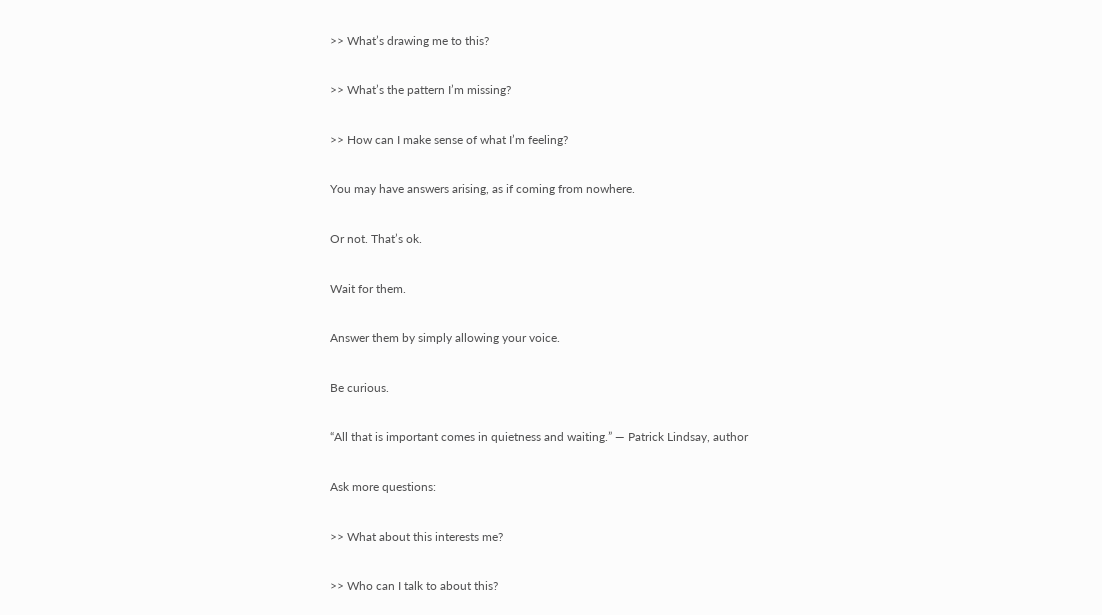>> What’s drawing me to this?

>> What’s the pattern I’m missing?

>> How can I make sense of what I’m feeling?

You may have answers arising, as if coming from nowhere.

Or not. That’s ok.

Wait for them.

Answer them by simply allowing your voice.

Be curious.

“All that is important comes in quietness and waiting.” — Patrick Lindsay, author

Ask more questions:

>> What about this interests me?

>> Who can I talk to about this?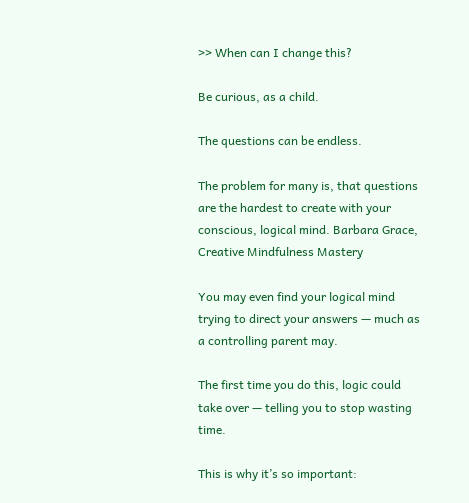>> When can I change this?

Be curious, as a child.

The questions can be endless.

The problem for many is, that questions are the hardest to create with your conscious, logical mind. Barbara Grace, Creative Mindfulness Mastery

You may even find your logical mind trying to direct your answers — much as a controlling parent may.

The first time you do this, logic could take over — telling you to stop wasting time.

This is why it’s so important: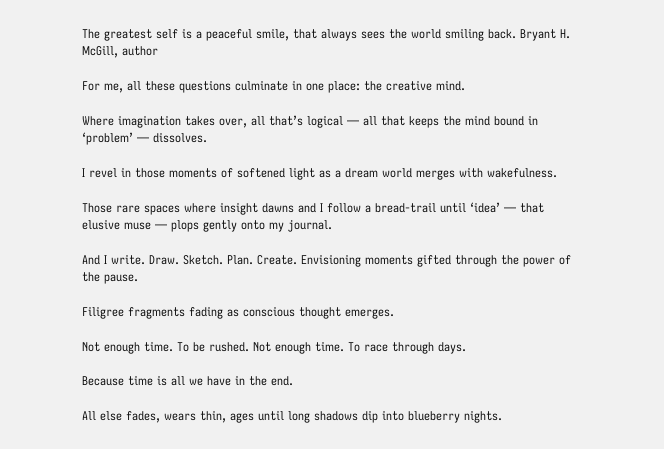The greatest self is a peaceful smile, that always sees the world smiling back. Bryant H. McGill, author

For me, all these questions culminate in one place: the creative mind.

Where imagination takes over, all that’s logical — all that keeps the mind bound in ‘problem’ — dissolves.

I revel in those moments of softened light as a dream world merges with wakefulness.

Those rare spaces where insight dawns and I follow a bread-trail until ‘idea’ — that elusive muse — plops gently onto my journal.

And I write. Draw. Sketch. Plan. Create. Envisioning moments gifted through the power of the pause.

Filigree fragments fading as conscious thought emerges.

Not enough time. To be rushed. Not enough time. To race through days.

Because time is all we have in the end.

All else fades, wears thin, ages until long shadows dip into blueberry nights.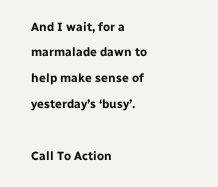And I wait, for a marmalade dawn to help make sense of yesterday’s ‘busy’.

Call To Action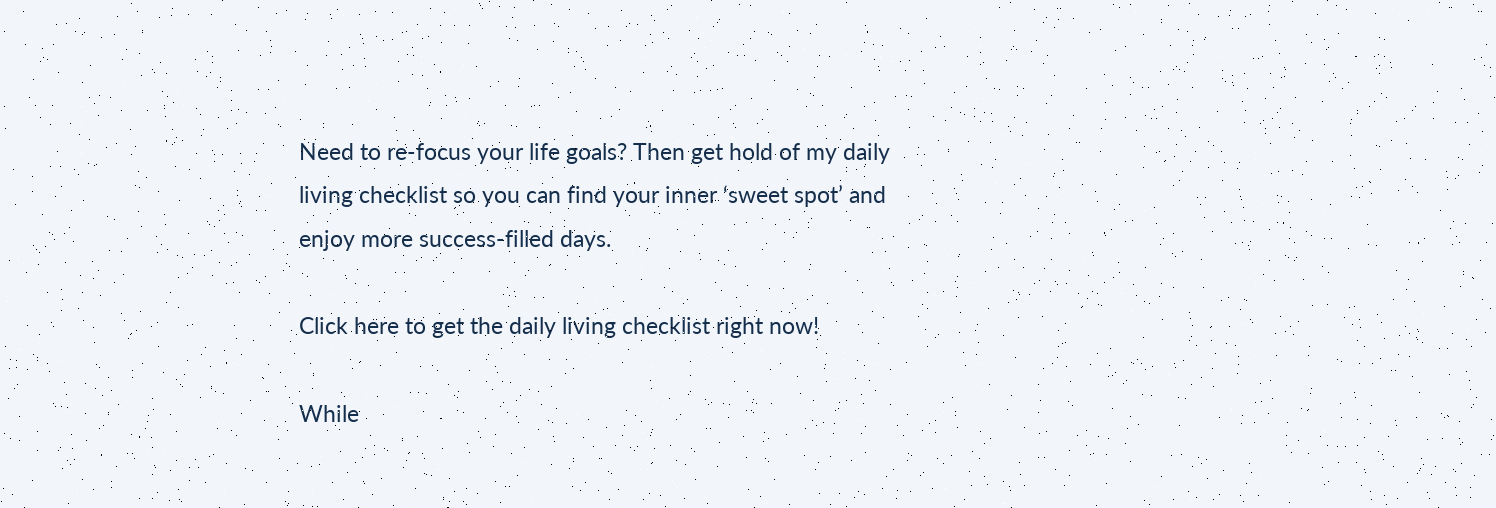Need to re-focus your life goals? Then get hold of my daily living checklist so you can find your inner ‘sweet spot’ and enjoy more success-filled days.

Click here to get the daily living checklist right now!

While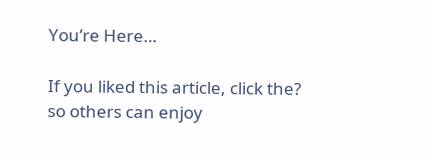You’re Here…

If you liked this article, click the? so others can enjoy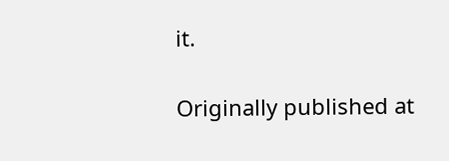it.

Originally published at